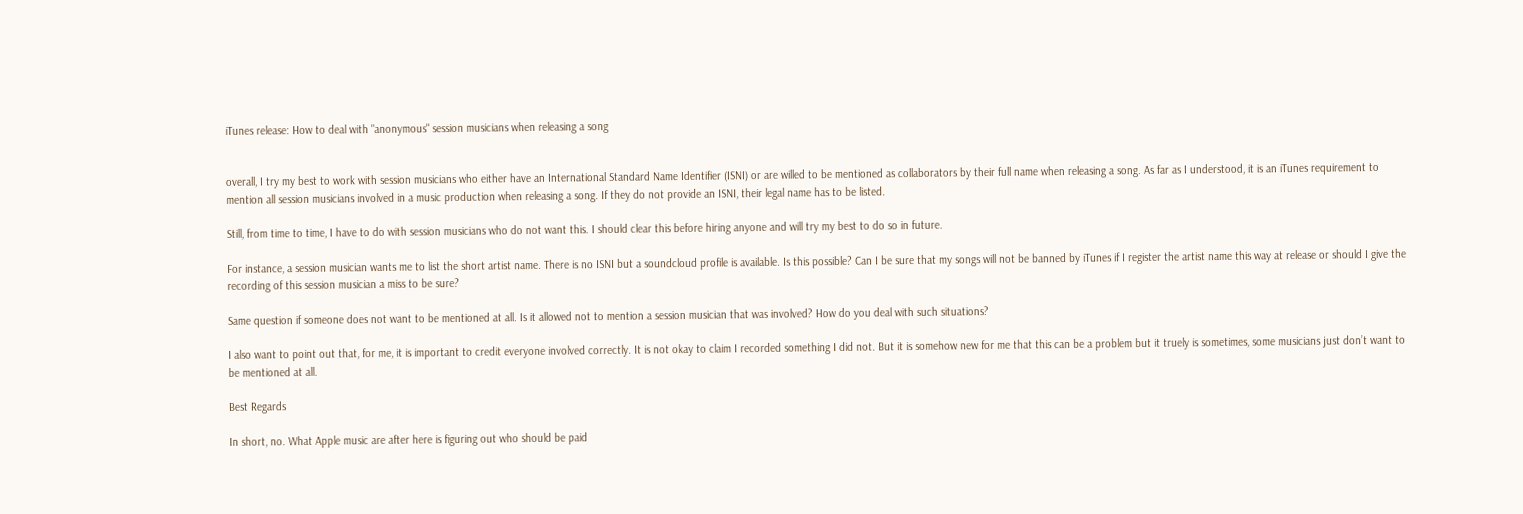iTunes release: How to deal with "anonymous" session musicians when releasing a song


overall, I try my best to work with session musicians who either have an International Standard Name Identifier (ISNI) or are willed to be mentioned as collaborators by their full name when releasing a song. As far as I understood, it is an iTunes requirement to mention all session musicians involved in a music production when releasing a song. If they do not provide an ISNI, their legal name has to be listed.

Still, from time to time, I have to do with session musicians who do not want this. I should clear this before hiring anyone and will try my best to do so in future.

For instance, a session musician wants me to list the short artist name. There is no ISNI but a soundcloud profile is available. Is this possible? Can I be sure that my songs will not be banned by iTunes if I register the artist name this way at release or should I give the recording of this session musician a miss to be sure?

Same question if someone does not want to be mentioned at all. Is it allowed not to mention a session musician that was involved? How do you deal with such situations?

I also want to point out that, for me, it is important to credit everyone involved correctly. It is not okay to claim I recorded something I did not. But it is somehow new for me that this can be a problem but it truely is sometimes, some musicians just don’t want to be mentioned at all.

Best Regards

In short, no. What Apple music are after here is figuring out who should be paid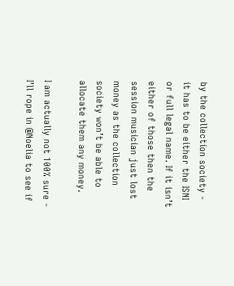by the collection society - it has to be either the ISNI or full legal name. If it isn’t either of those then the session musician just lost money as the collection society won’t be able to allocate them any money.

I am actually not 100% sure - I’ll rope in @Noelia to see if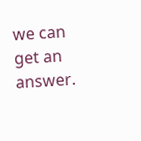we can get an answer.